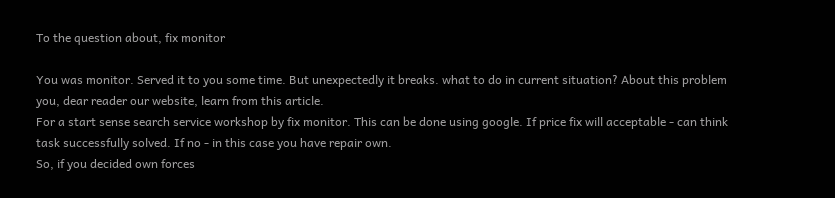To the question about, fix monitor

You was monitor. Served it to you some time. But unexpectedly it breaks. what to do in current situation? About this problem you, dear reader our website, learn from this article.
For a start sense search service workshop by fix monitor. This can be done using google. If price fix will acceptable - can think task successfully solved. If no - in this case you have repair own.
So, if you decided own forces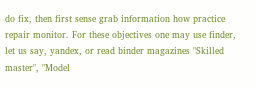do fix, then first sense grab information how practice repair monitor. For these objectives one may use finder, let us say, yandex, or read binder magazines "Skilled master", "Model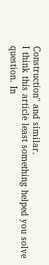Construction" and similar.
I think this article least something helped you solve question. In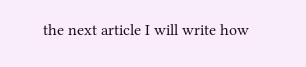the next article I will write how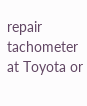repair tachometer at Toyota or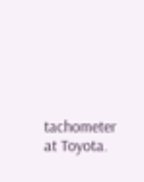tachometer at Toyota.